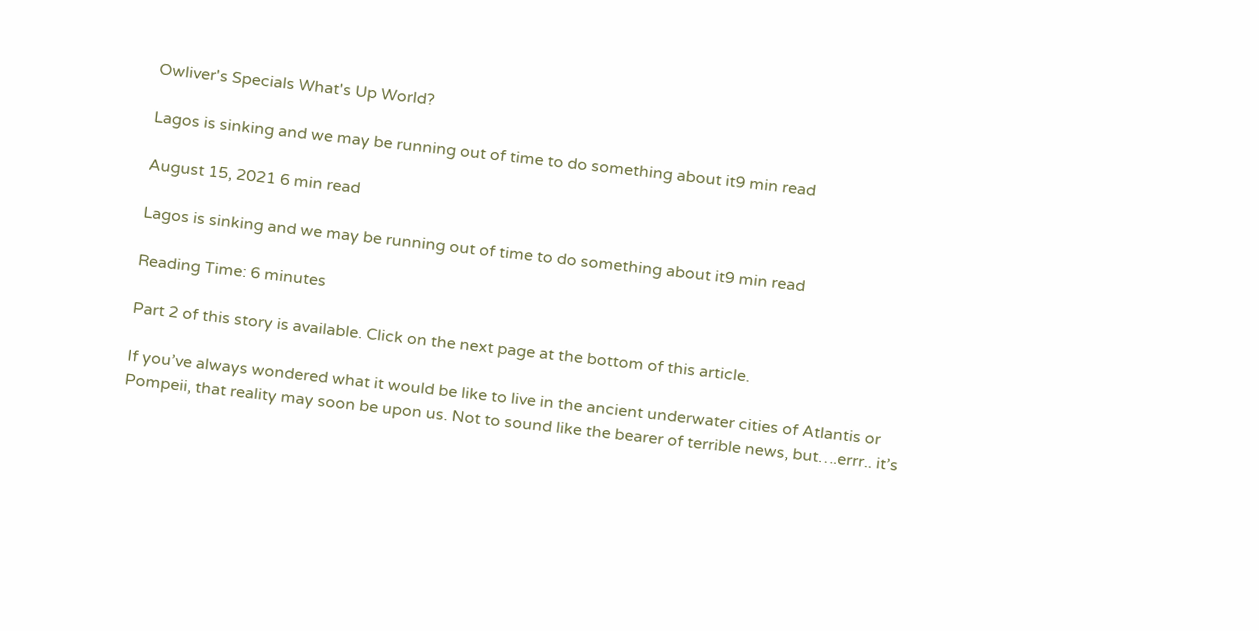Owliver's Specials What's Up World?

Lagos is sinking and we may be running out of time to do something about it9 min read

August 15, 2021 6 min read

Lagos is sinking and we may be running out of time to do something about it9 min read

Reading Time: 6 minutes

Part 2 of this story is available. Click on the next page at the bottom of this article.

If you’ve always wondered what it would be like to live in the ancient underwater cities of Atlantis or Pompeii, that reality may soon be upon us. Not to sound like the bearer of terrible news, but….errr.. it’s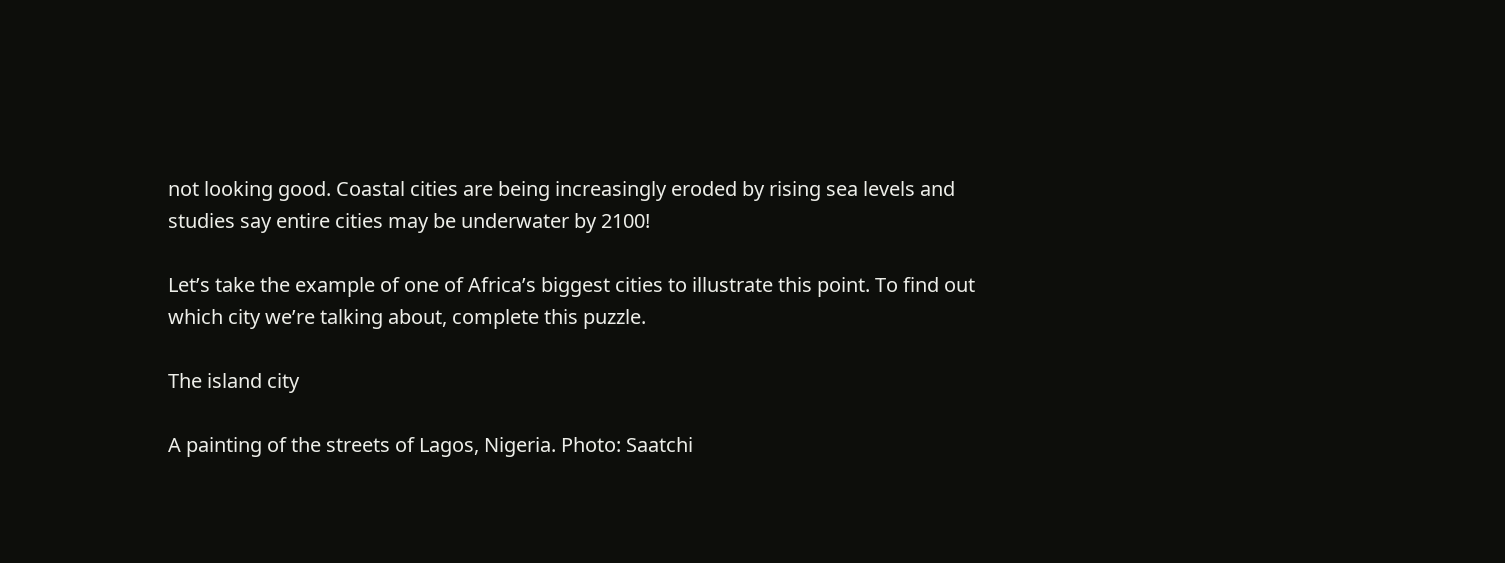not looking good. Coastal cities are being increasingly eroded by rising sea levels and studies say entire cities may be underwater by 2100!

Let’s take the example of one of Africa’s biggest cities to illustrate this point. To find out which city we’re talking about, complete this puzzle.

The island city

A painting of the streets of Lagos, Nigeria. Photo: Saatchi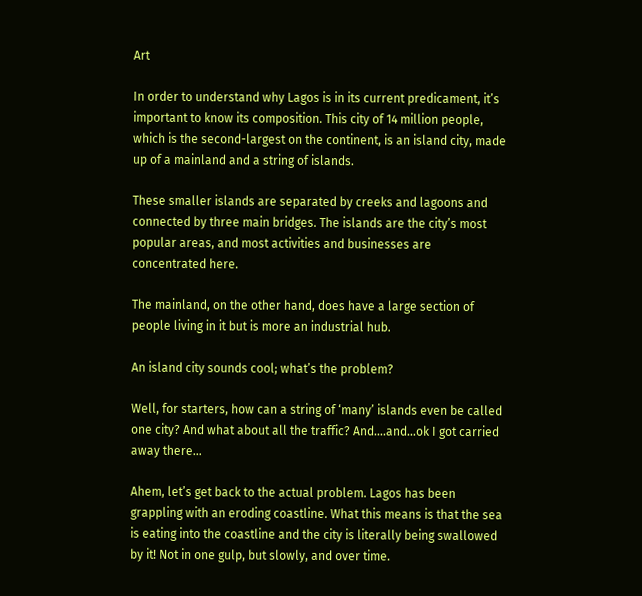Art

In order to understand why Lagos is in its current predicament, it’s important to know its composition. This city of 14 million people, which is the second-largest on the continent, is an island city, made up of a mainland and a string of islands.

These smaller islands are separated by creeks and lagoons and connected by three main bridges. The islands are the city’s most popular areas, and most activities and businesses are concentrated here.

The mainland, on the other hand, does have a large section of people living in it but is more an industrial hub.

An island city sounds cool; what’s the problem?

Well, for starters, how can a string of ‘many’ islands even be called one city? And what about all the traffic? And….and…ok I got carried away there…

Ahem, let’s get back to the actual problem. Lagos has been grappling with an eroding coastline. What this means is that the sea is eating into the coastline and the city is literally being swallowed by it! Not in one gulp, but slowly, and over time.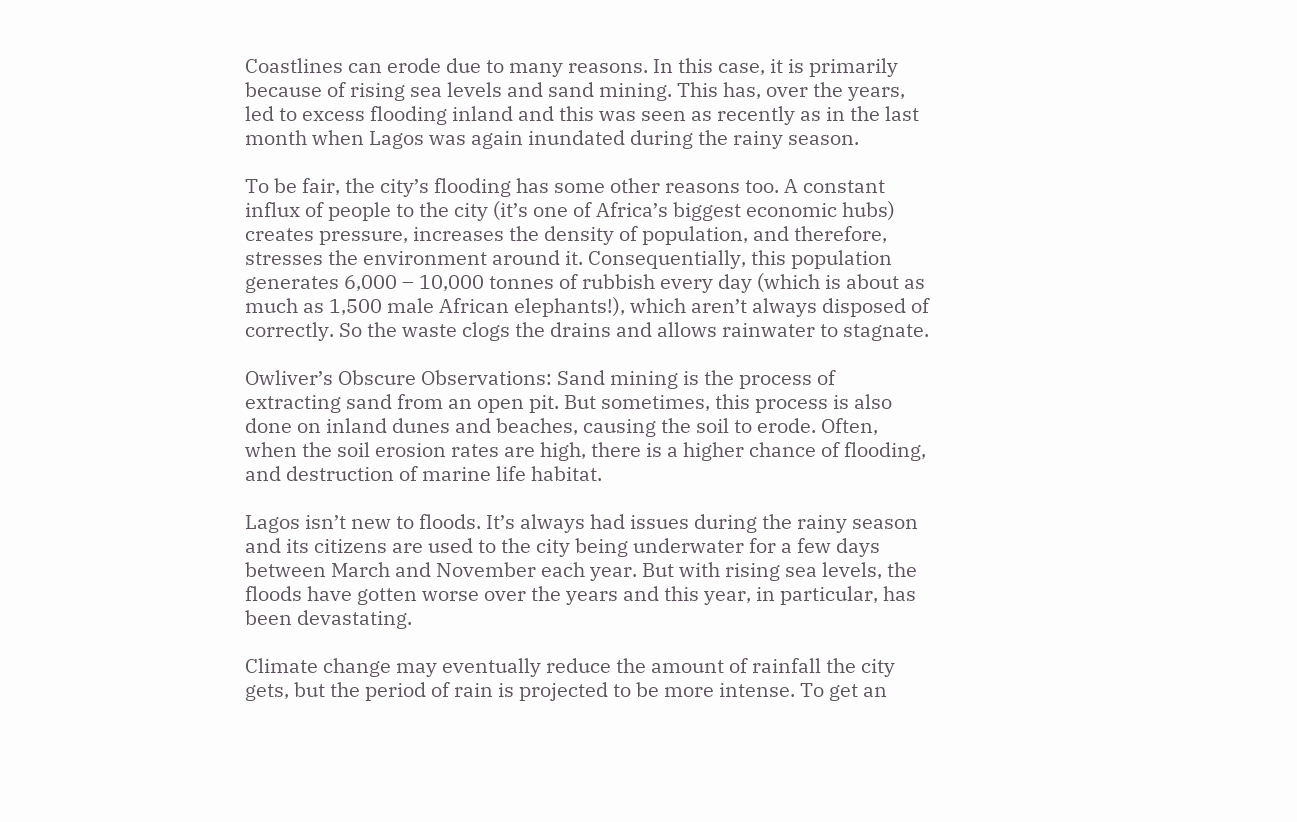Coastlines can erode due to many reasons. In this case, it is primarily because of rising sea levels and sand mining. This has, over the years, led to excess flooding inland and this was seen as recently as in the last month when Lagos was again inundated during the rainy season.

To be fair, the city’s flooding has some other reasons too. A constant influx of people to the city (it’s one of Africa’s biggest economic hubs) creates pressure, increases the density of population, and therefore, stresses the environment around it. Consequentially, this population generates 6,000 – 10,000 tonnes of rubbish every day (which is about as much as 1,500 male African elephants!), which aren’t always disposed of correctly. So the waste clogs the drains and allows rainwater to stagnate.

Owliver’s Obscure Observations: Sand mining is the process of extracting sand from an open pit. But sometimes, this process is also done on inland dunes and beaches, causing the soil to erode. Often, when the soil erosion rates are high, there is a higher chance of flooding, and destruction of marine life habitat.

Lagos isn’t new to floods. It’s always had issues during the rainy season and its citizens are used to the city being underwater for a few days between March and November each year. But with rising sea levels, the floods have gotten worse over the years and this year, in particular, has been devastating.

Climate change may eventually reduce the amount of rainfall the city gets, but the period of rain is projected to be more intense. To get an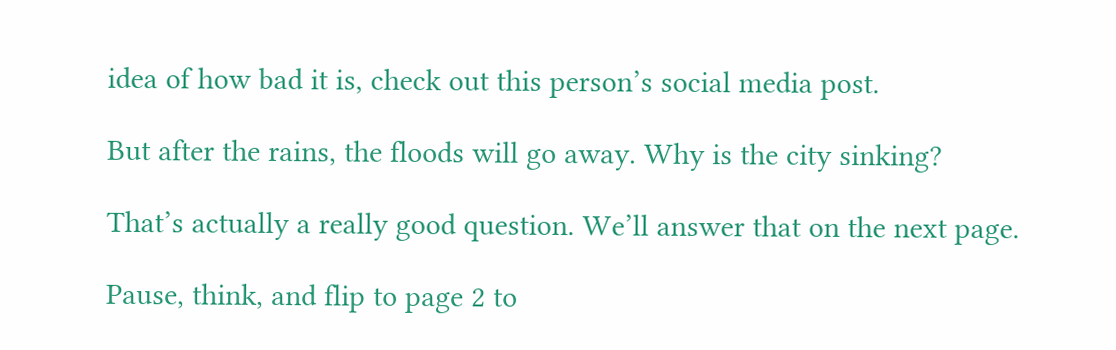idea of how bad it is, check out this person’s social media post.

But after the rains, the floods will go away. Why is the city sinking?

That’s actually a really good question. We’ll answer that on the next page.

Pause, think, and flip to page 2 to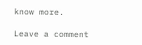know more.

Leave a comment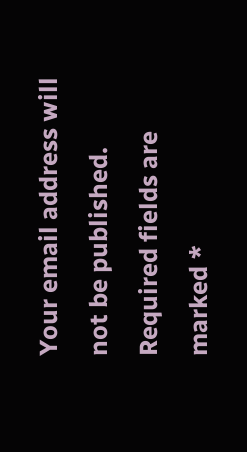Your email address will not be published. Required fields are marked *